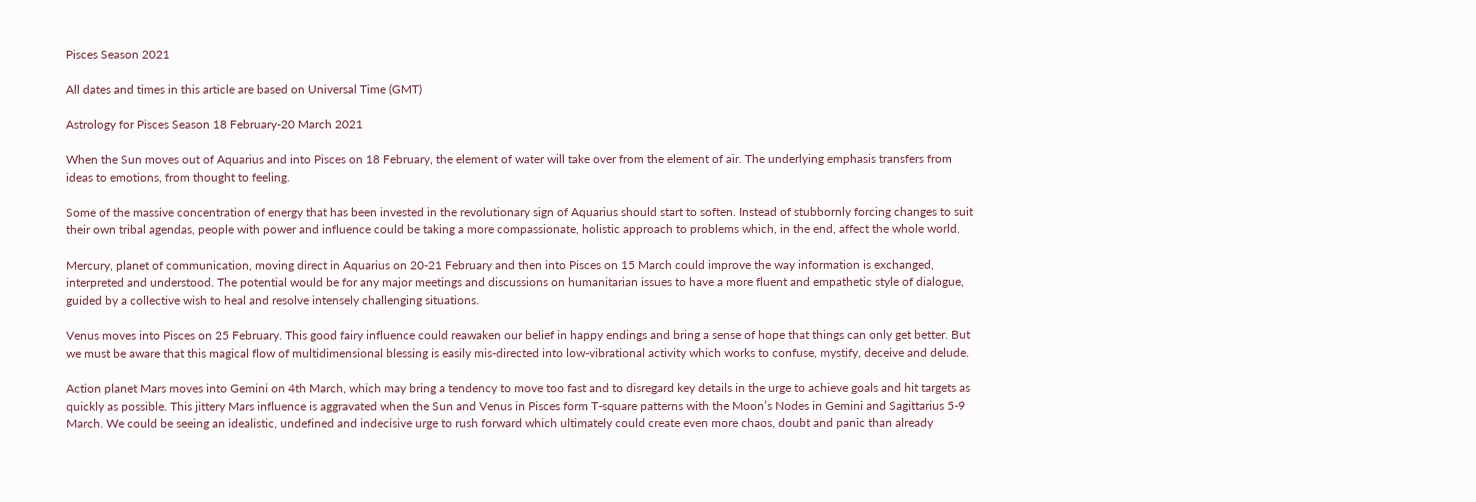Pisces Season 2021

All dates and times in this article are based on Universal Time (GMT)

Astrology for Pisces Season 18 February-20 March 2021

When the Sun moves out of Aquarius and into Pisces on 18 February, the element of water will take over from the element of air. The underlying emphasis transfers from ideas to emotions, from thought to feeling.

Some of the massive concentration of energy that has been invested in the revolutionary sign of Aquarius should start to soften. Instead of stubbornly forcing changes to suit their own tribal agendas, people with power and influence could be taking a more compassionate, holistic approach to problems which, in the end, affect the whole world.

Mercury, planet of communication, moving direct in Aquarius on 20-21 February and then into Pisces on 15 March could improve the way information is exchanged, interpreted and understood. The potential would be for any major meetings and discussions on humanitarian issues to have a more fluent and empathetic style of dialogue, guided by a collective wish to heal and resolve intensely challenging situations.

Venus moves into Pisces on 25 February. This good fairy influence could reawaken our belief in happy endings and bring a sense of hope that things can only get better. But we must be aware that this magical flow of multidimensional blessing is easily mis-directed into low-vibrational activity which works to confuse, mystify, deceive and delude.

Action planet Mars moves into Gemini on 4th March, which may bring a tendency to move too fast and to disregard key details in the urge to achieve goals and hit targets as quickly as possible. This jittery Mars influence is aggravated when the Sun and Venus in Pisces form T-square patterns with the Moon’s Nodes in Gemini and Sagittarius 5-9 March. We could be seeing an idealistic, undefined and indecisive urge to rush forward which ultimately could create even more chaos, doubt and panic than already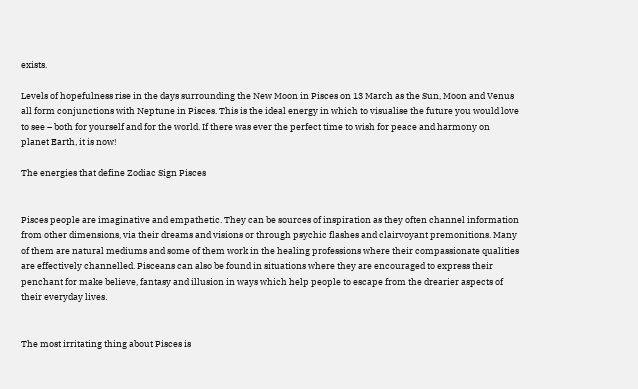exists.

Levels of hopefulness rise in the days surrounding the New Moon in Pisces on 13 March as the Sun, Moon and Venus all form conjunctions with Neptune in Pisces. This is the ideal energy in which to visualise the future you would love to see – both for yourself and for the world. If there was ever the perfect time to wish for peace and harmony on planet Earth, it is now!

The energies that define Zodiac Sign Pisces


Pisces people are imaginative and empathetic. They can be sources of inspiration as they often channel information from other dimensions, via their dreams and visions or through psychic flashes and clairvoyant premonitions. Many of them are natural mediums and some of them work in the healing professions where their compassionate qualities are effectively channelled. Pisceans can also be found in situations where they are encouraged to express their penchant for make believe, fantasy and illusion in ways which help people to escape from the drearier aspects of their everyday lives.


The most irritating thing about Pisces is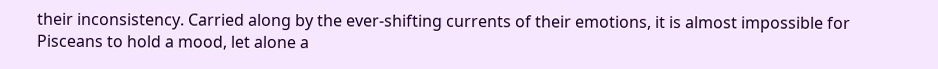their inconsistency. Carried along by the ever-shifting currents of their emotions, it is almost impossible for Pisceans to hold a mood, let alone a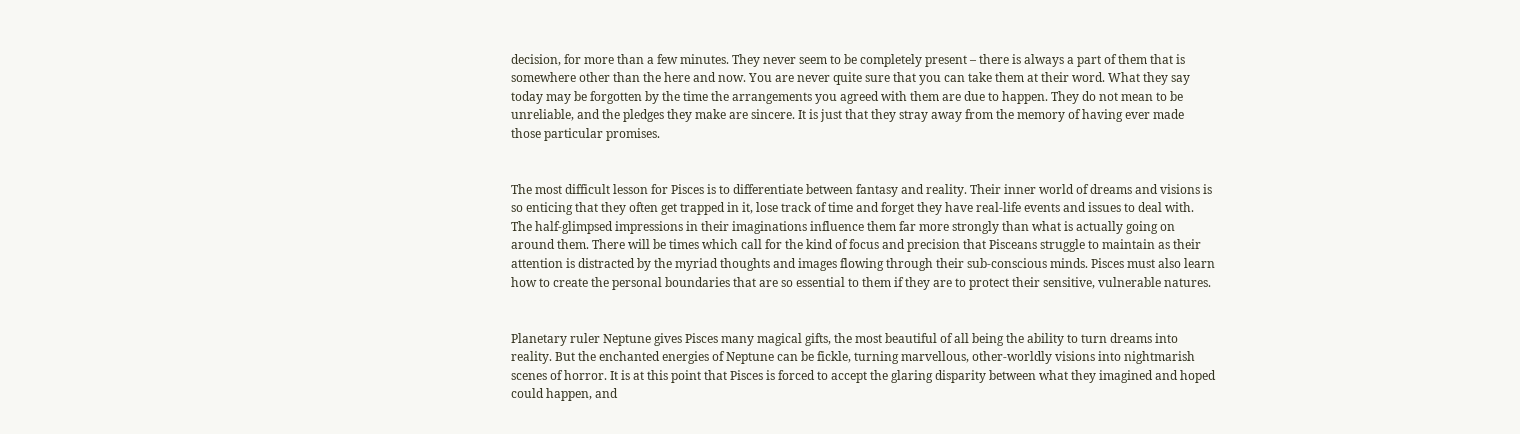decision, for more than a few minutes. They never seem to be completely present – there is always a part of them that is somewhere other than the here and now. You are never quite sure that you can take them at their word. What they say today may be forgotten by the time the arrangements you agreed with them are due to happen. They do not mean to be unreliable, and the pledges they make are sincere. It is just that they stray away from the memory of having ever made those particular promises.


The most difficult lesson for Pisces is to differentiate between fantasy and reality. Their inner world of dreams and visions is so enticing that they often get trapped in it, lose track of time and forget they have real-life events and issues to deal with. The half-glimpsed impressions in their imaginations influence them far more strongly than what is actually going on around them. There will be times which call for the kind of focus and precision that Pisceans struggle to maintain as their attention is distracted by the myriad thoughts and images flowing through their sub-conscious minds. Pisces must also learn how to create the personal boundaries that are so essential to them if they are to protect their sensitive, vulnerable natures.


Planetary ruler Neptune gives Pisces many magical gifts, the most beautiful of all being the ability to turn dreams into reality. But the enchanted energies of Neptune can be fickle, turning marvellous, other-worldly visions into nightmarish scenes of horror. It is at this point that Pisces is forced to accept the glaring disparity between what they imagined and hoped could happen, and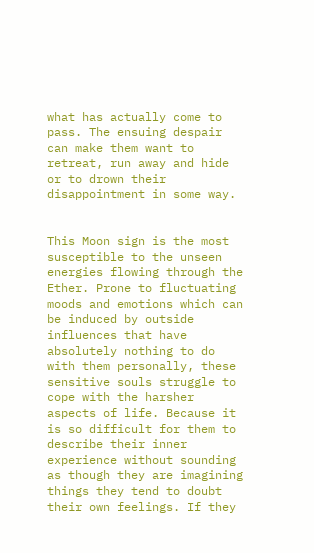what has actually come to pass. The ensuing despair can make them want to retreat, run away and hide or to drown their disappointment in some way.


This Moon sign is the most susceptible to the unseen energies flowing through the Ether. Prone to fluctuating moods and emotions which can be induced by outside influences that have absolutely nothing to do with them personally, these sensitive souls struggle to cope with the harsher aspects of life. Because it is so difficult for them to describe their inner experience without sounding as though they are imagining things they tend to doubt their own feelings. If they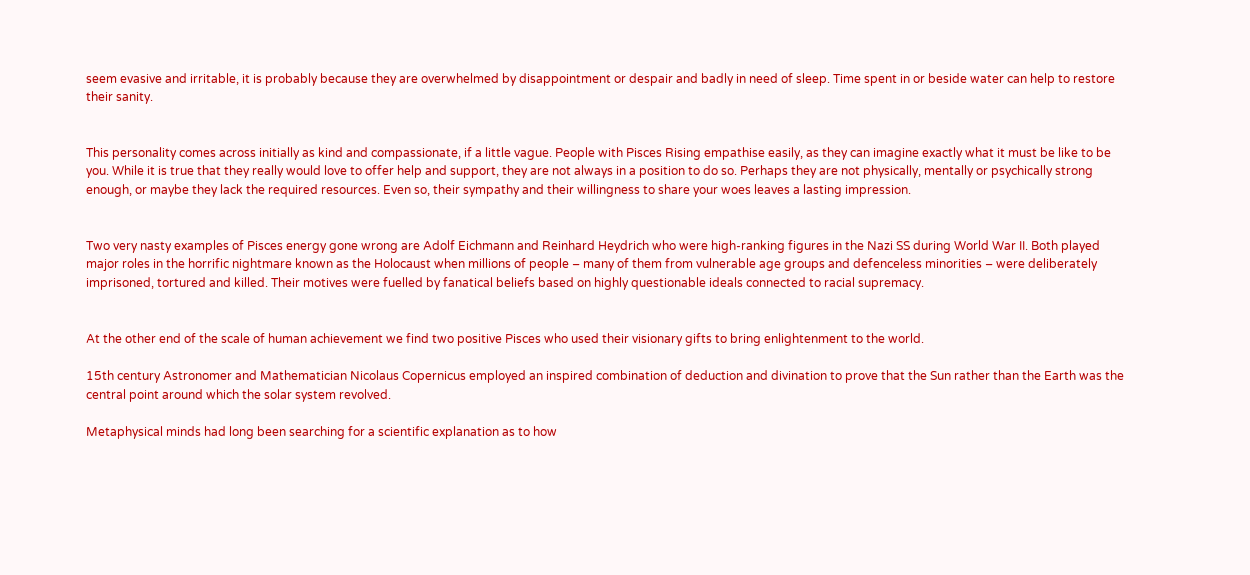seem evasive and irritable, it is probably because they are overwhelmed by disappointment or despair and badly in need of sleep. Time spent in or beside water can help to restore their sanity.


This personality comes across initially as kind and compassionate, if a little vague. People with Pisces Rising empathise easily, as they can imagine exactly what it must be like to be you. While it is true that they really would love to offer help and support, they are not always in a position to do so. Perhaps they are not physically, mentally or psychically strong enough, or maybe they lack the required resources. Even so, their sympathy and their willingness to share your woes leaves a lasting impression.


Two very nasty examples of Pisces energy gone wrong are Adolf Eichmann and Reinhard Heydrich who were high-ranking figures in the Nazi SS during World War II. Both played major roles in the horrific nightmare known as the Holocaust when millions of people – many of them from vulnerable age groups and defenceless minorities – were deliberately imprisoned, tortured and killed. Their motives were fuelled by fanatical beliefs based on highly questionable ideals connected to racial supremacy.


At the other end of the scale of human achievement we find two positive Pisces who used their visionary gifts to bring enlightenment to the world.

15th century Astronomer and Mathematician Nicolaus Copernicus employed an inspired combination of deduction and divination to prove that the Sun rather than the Earth was the central point around which the solar system revolved.

Metaphysical minds had long been searching for a scientific explanation as to how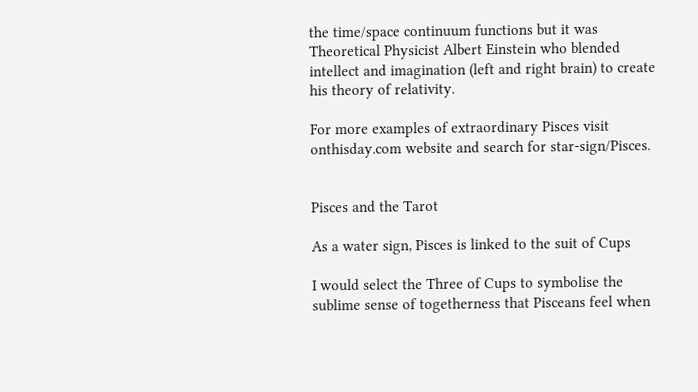the time/space continuum functions but it was Theoretical Physicist Albert Einstein who blended intellect and imagination (left and right brain) to create his theory of relativity.

For more examples of extraordinary Pisces visit onthisday.com website and search for star-sign/Pisces.


Pisces and the Tarot

As a water sign, Pisces is linked to the suit of Cups

I would select the Three of Cups to symbolise the sublime sense of togetherness that Pisceans feel when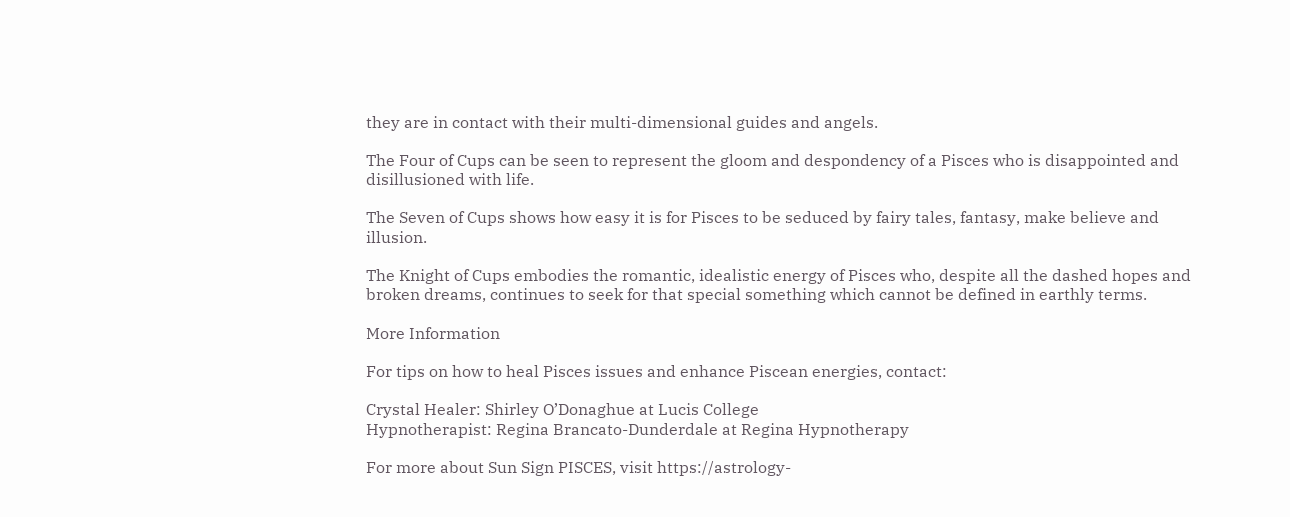they are in contact with their multi-dimensional guides and angels.

The Four of Cups can be seen to represent the gloom and despondency of a Pisces who is disappointed and disillusioned with life.

The Seven of Cups shows how easy it is for Pisces to be seduced by fairy tales, fantasy, make believe and illusion.

The Knight of Cups embodies the romantic, idealistic energy of Pisces who, despite all the dashed hopes and broken dreams, continues to seek for that special something which cannot be defined in earthly terms.

More Information

For tips on how to heal Pisces issues and enhance Piscean energies, contact:

Crystal Healer: Shirley O’Donaghue at Lucis College
Hypnotherapist: Regina Brancato-Dunderdale at Regina Hypnotherapy

For more about Sun Sign PISCES, visit https://astrology-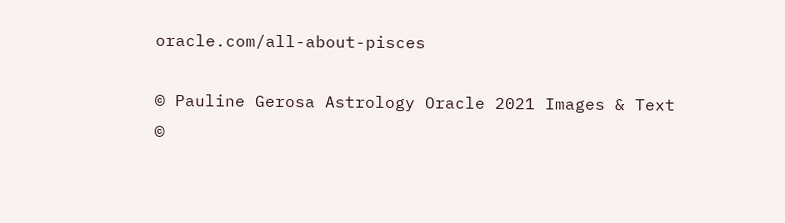oracle.com/all-about-pisces

© Pauline Gerosa Astrology Oracle 2021 Images & Text
©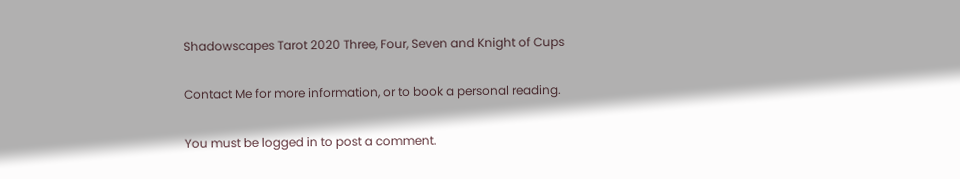Shadowscapes Tarot 2020 Three, Four, Seven and Knight of Cups

Contact Me for more information, or to book a personal reading.

You must be logged in to post a comment.